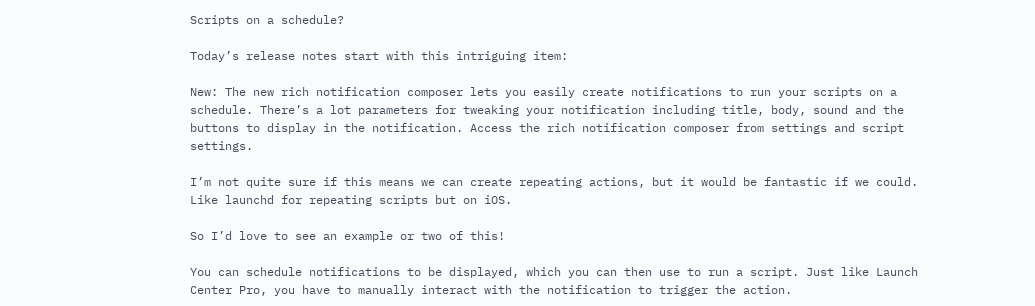Scripts on a schedule?

Today’s release notes start with this intriguing item:

New: The new rich notification composer lets you easily create notifications to run your scripts on a schedule. There’s a lot parameters for tweaking your notification including title, body, sound and the buttons to display in the notification. Access the rich notification composer from settings and script settings.

I’m not quite sure if this means we can create repeating actions, but it would be fantastic if we could. Like launchd for repeating scripts but on iOS.

So I’d love to see an example or two of this!

You can schedule notifications to be displayed, which you can then use to run a script. Just like Launch Center Pro, you have to manually interact with the notification to trigger the action.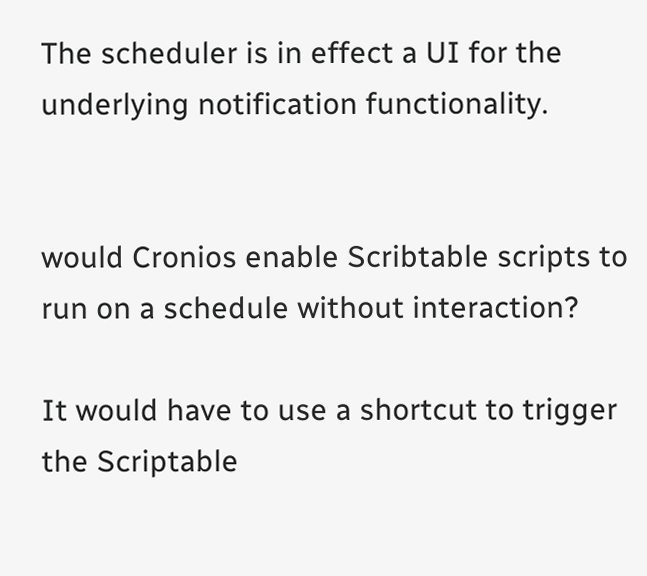The scheduler is in effect a UI for the underlying notification functionality.


would Cronios enable Scribtable scripts to run on a schedule without interaction?

It would have to use a shortcut to trigger the Scriptable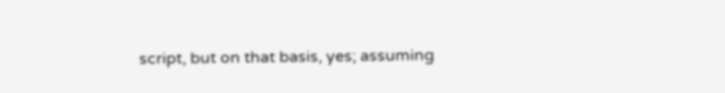script, but on that basis, yes; assuming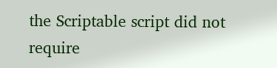the Scriptable script did not require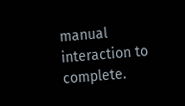manual interaction to complete.